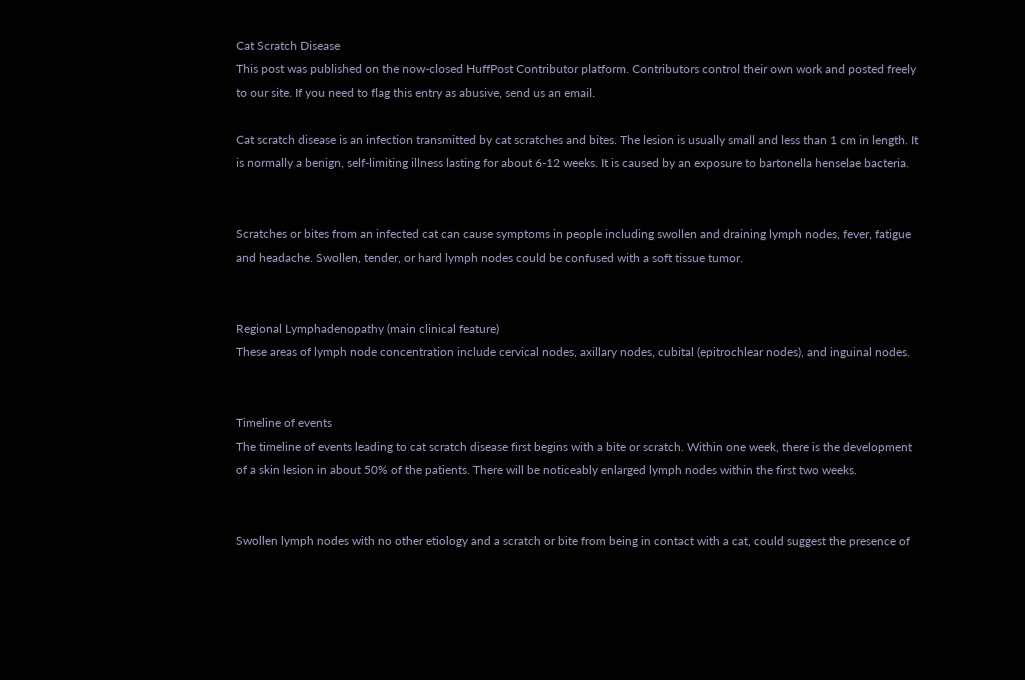Cat Scratch Disease
This post was published on the now-closed HuffPost Contributor platform. Contributors control their own work and posted freely to our site. If you need to flag this entry as abusive, send us an email.

Cat scratch disease is an infection transmitted by cat scratches and bites. The lesion is usually small and less than 1 cm in length. It is normally a benign, self-limiting illness lasting for about 6-12 weeks. It is caused by an exposure to bartonella henselae bacteria.


Scratches or bites from an infected cat can cause symptoms in people including swollen and draining lymph nodes, fever, fatigue and headache. Swollen, tender, or hard lymph nodes could be confused with a soft tissue tumor.


Regional Lymphadenopathy (main clinical feature)
These areas of lymph node concentration include cervical nodes, axillary nodes, cubital (epitrochlear nodes), and inguinal nodes.


Timeline of events
The timeline of events leading to cat scratch disease first begins with a bite or scratch. Within one week, there is the development of a skin lesion in about 50% of the patients. There will be noticeably enlarged lymph nodes within the first two weeks.


Swollen lymph nodes with no other etiology and a scratch or bite from being in contact with a cat, could suggest the presence of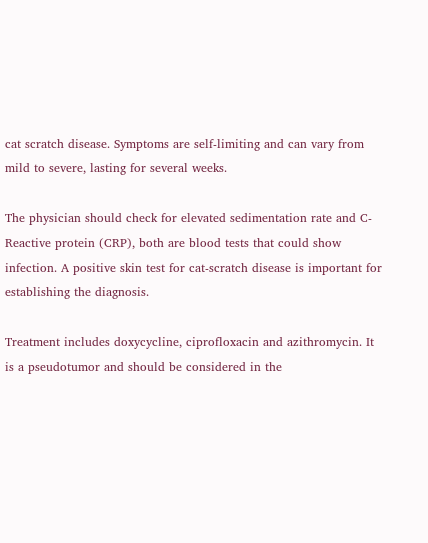cat scratch disease. Symptoms are self-limiting and can vary from mild to severe, lasting for several weeks.

The physician should check for elevated sedimentation rate and C-Reactive protein (CRP), both are blood tests that could show infection. A positive skin test for cat-scratch disease is important for establishing the diagnosis.

Treatment includes doxycycline, ciprofloxacin and azithromycin. It is a pseudotumor and should be considered in the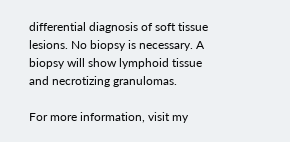differential diagnosis of soft tissue lesions. No biopsy is necessary. A biopsy will show lymphoid tissue and necrotizing granulomas.

For more information, visit my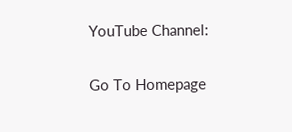YouTube Channel:

Go To Homepage